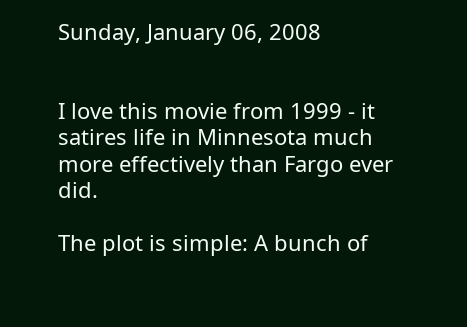Sunday, January 06, 2008


I love this movie from 1999 - it satires life in Minnesota much more effectively than Fargo ever did.

The plot is simple: A bunch of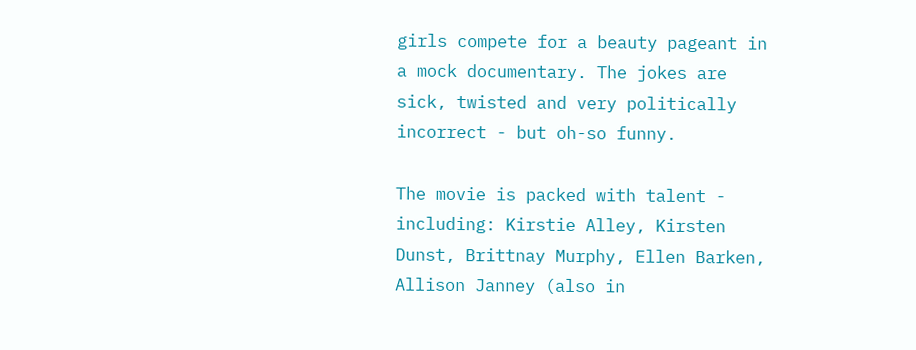girls compete for a beauty pageant in a mock documentary. The jokes are sick, twisted and very politically incorrect - but oh-so funny.

The movie is packed with talent - including: Kirstie Alley, Kirsten Dunst, Brittnay Murphy, Ellen Barken, Allison Janney (also in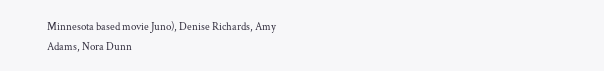Minnesota based movie Juno), Denise Richards, Amy Adams, Nora Dunn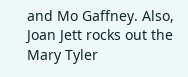and Mo Gaffney. Also, Joan Jett rocks out the Mary Tyler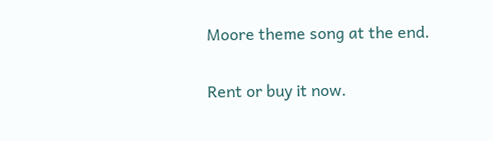Moore theme song at the end.

Rent or buy it now.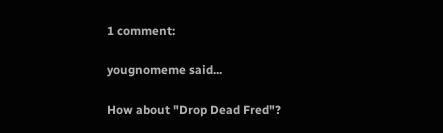1 comment:

yougnomeme said...

How about "Drop Dead Fred"?